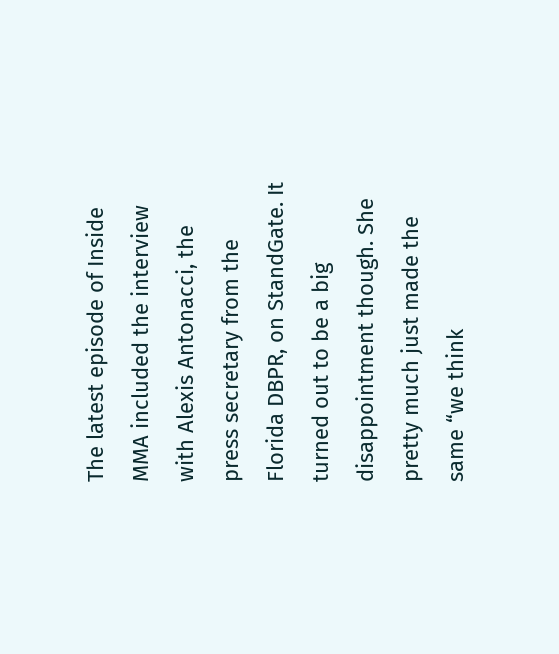The latest episode of Inside MMA included the interview with Alexis Antonacci, the press secretary from the Florida DBPR, on StandGate. It turned out to be a big disappointment though. She pretty much just made the same “we think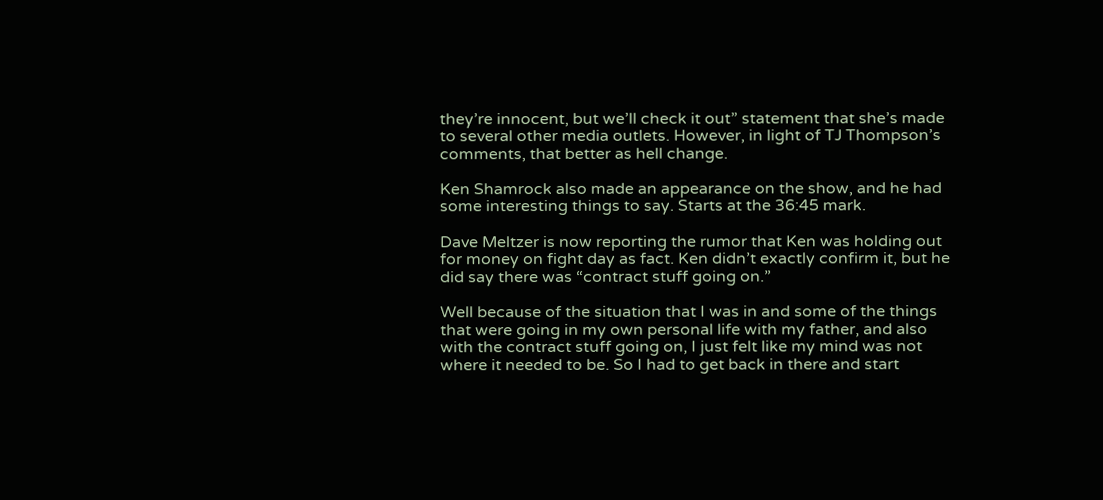they’re innocent, but we’ll check it out” statement that she’s made to several other media outlets. However, in light of TJ Thompson’s comments, that better as hell change.

Ken Shamrock also made an appearance on the show, and he had some interesting things to say. Starts at the 36:45 mark.

Dave Meltzer is now reporting the rumor that Ken was holding out for money on fight day as fact. Ken didn’t exactly confirm it, but he did say there was “contract stuff going on.”

Well because of the situation that I was in and some of the things that were going in my own personal life with my father, and also with the contract stuff going on, I just felt like my mind was not where it needed to be. So I had to get back in there and start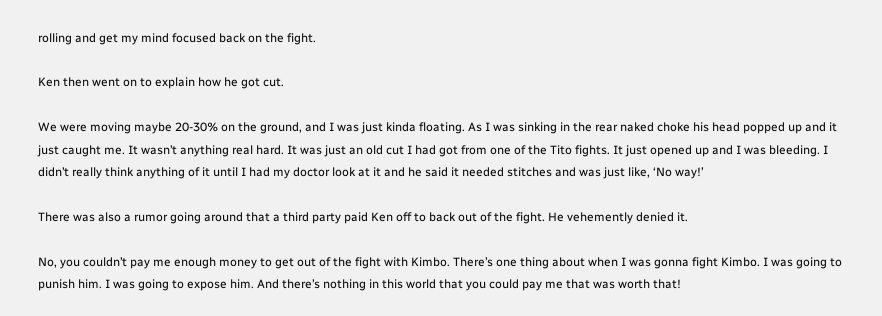rolling and get my mind focused back on the fight.

Ken then went on to explain how he got cut.

We were moving maybe 20-30% on the ground, and I was just kinda floating. As I was sinking in the rear naked choke his head popped up and it just caught me. It wasn’t anything real hard. It was just an old cut I had got from one of the Tito fights. It just opened up and I was bleeding. I didn’t really think anything of it until I had my doctor look at it and he said it needed stitches and was just like, ‘No way!’

There was also a rumor going around that a third party paid Ken off to back out of the fight. He vehemently denied it.

No, you couldn’t pay me enough money to get out of the fight with Kimbo. There’s one thing about when I was gonna fight Kimbo. I was going to punish him. I was going to expose him. And there’s nothing in this world that you could pay me that was worth that!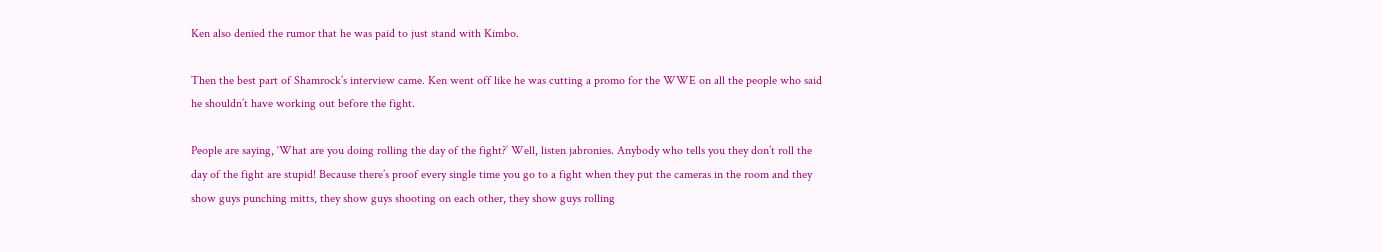Ken also denied the rumor that he was paid to just stand with Kimbo.

Then the best part of Shamrock’s interview came. Ken went off like he was cutting a promo for the WWE on all the people who said he shouldn’t have working out before the fight.

People are saying, ‘What are you doing rolling the day of the fight?’ Well, listen jabronies. Anybody who tells you they don’t roll the day of the fight are stupid! Because there’s proof every single time you go to a fight when they put the cameras in the room and they show guys punching mitts, they show guys shooting on each other, they show guys rolling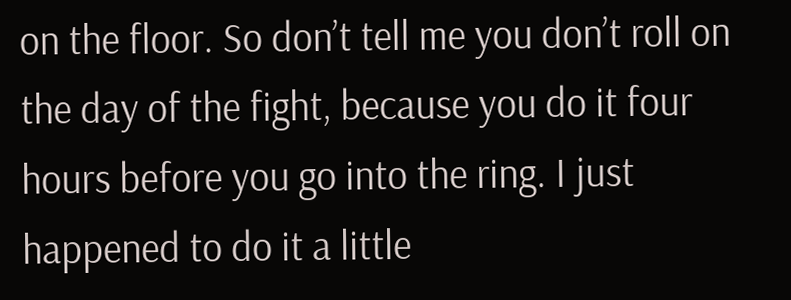on the floor. So don’t tell me you don’t roll on the day of the fight, because you do it four hours before you go into the ring. I just happened to do it a little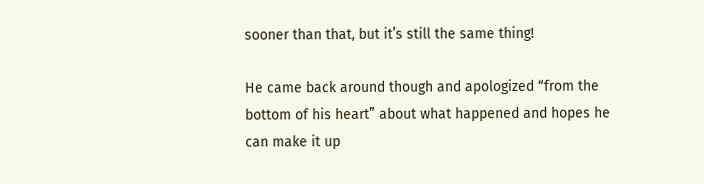sooner than that, but it’s still the same thing!

He came back around though and apologized “from the bottom of his heart” about what happened and hopes he can make it up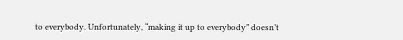to everybody. Unfortunately, “making it up to everybody” doesn’t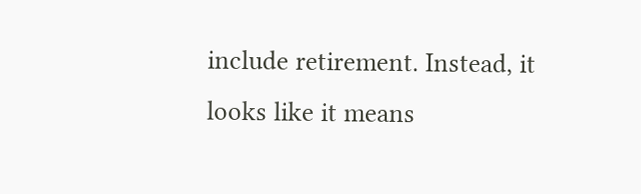include retirement. Instead, it looks like it means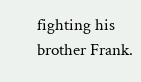fighting his brother Frank.